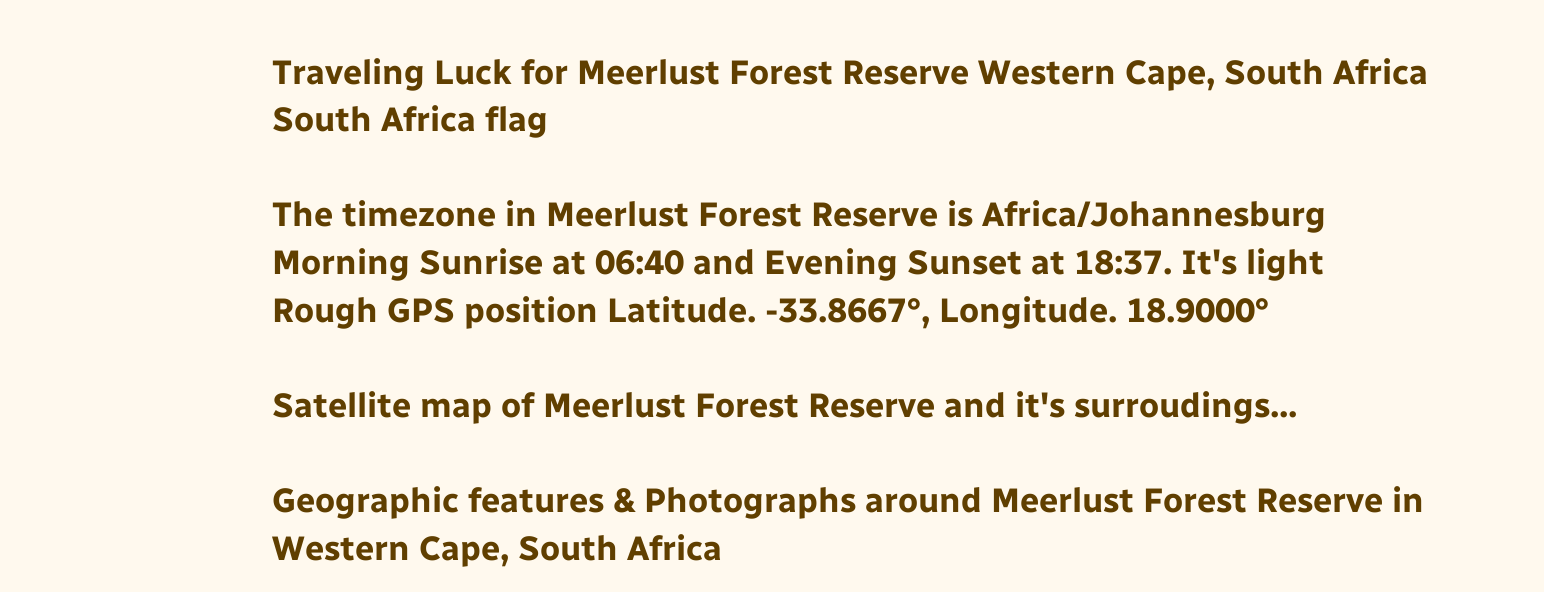Traveling Luck for Meerlust Forest Reserve Western Cape, South Africa South Africa flag

The timezone in Meerlust Forest Reserve is Africa/Johannesburg
Morning Sunrise at 06:40 and Evening Sunset at 18:37. It's light
Rough GPS position Latitude. -33.8667°, Longitude. 18.9000°

Satellite map of Meerlust Forest Reserve and it's surroudings...

Geographic features & Photographs around Meerlust Forest Reserve in Western Cape, South Africa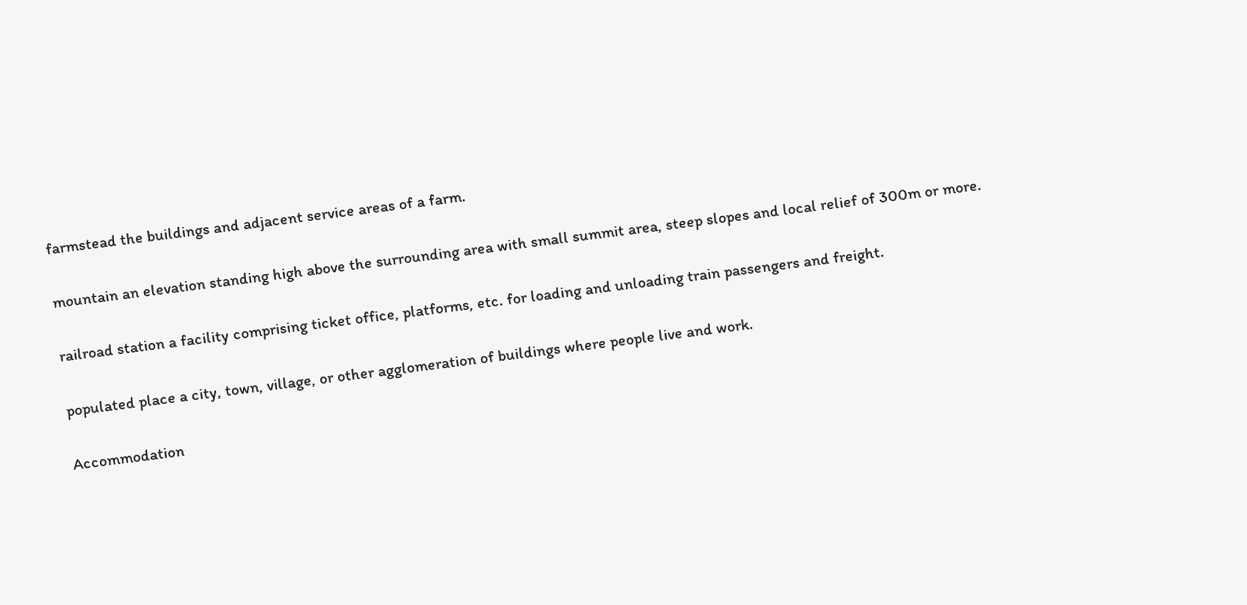farmstead the buildings and adjacent service areas of a farm.

mountain an elevation standing high above the surrounding area with small summit area, steep slopes and local relief of 300m or more.

railroad station a facility comprising ticket office, platforms, etc. for loading and unloading train passengers and freight.

populated place a city, town, village, or other agglomeration of buildings where people live and work.

Accommodation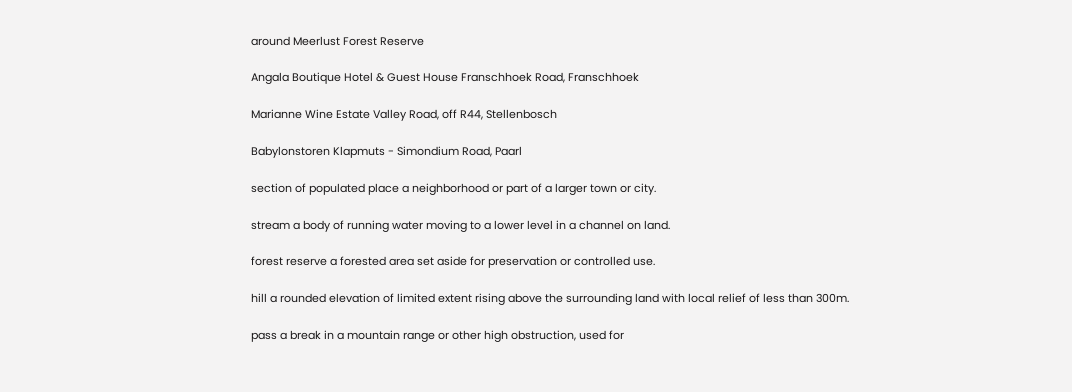around Meerlust Forest Reserve

Angala Boutique Hotel & Guest House Franschhoek Road, Franschhoek

Marianne Wine Estate Valley Road, off R44, Stellenbosch

Babylonstoren Klapmuts - Simondium Road, Paarl

section of populated place a neighborhood or part of a larger town or city.

stream a body of running water moving to a lower level in a channel on land.

forest reserve a forested area set aside for preservation or controlled use.

hill a rounded elevation of limited extent rising above the surrounding land with local relief of less than 300m.

pass a break in a mountain range or other high obstruction, used for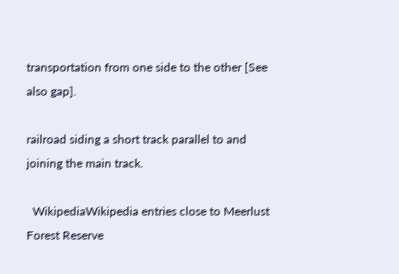transportation from one side to the other [See also gap].

railroad siding a short track parallel to and joining the main track.

  WikipediaWikipedia entries close to Meerlust Forest Reserve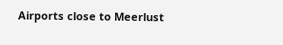Airports close to Meerlust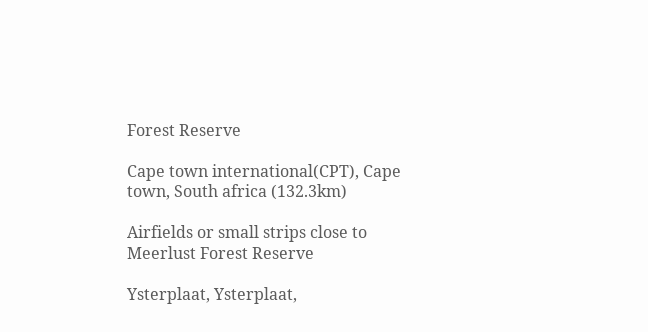Forest Reserve

Cape town international(CPT), Cape town, South africa (132.3km)

Airfields or small strips close to Meerlust Forest Reserve

Ysterplaat, Ysterplaat,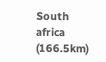South africa (166.5km)